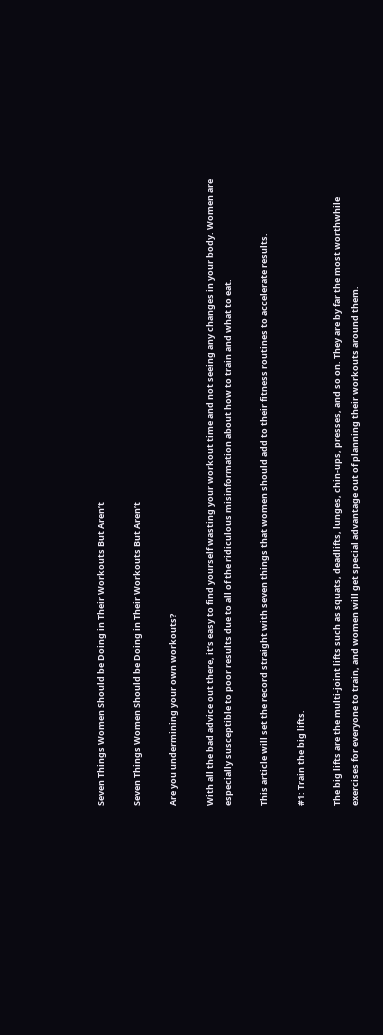Seven Things Women Should be Doing in Their Workouts But Aren’t

Seven Things Women Should be Doing in Their Workouts But Aren’t

Are you undermining your own workouts?

With all the bad advice out there, it’s easy to find yourself wasting your workout time and not seeing any changes in your body. Women are especially susceptible to poor results due to all of the ridiculous misinformation about how to train and what to eat.

This article will set the record straight with seven things that women should add to their fitness routines to accelerate results.

#1: Train the big lifts.

The big lifts are the multi-joint lifts such as squats, deadlifts, lunges, chin-ups, presses, and so on. They are by far the most worthwhile exercises for everyone to train, and women will get special advantage out of planning their workouts around them.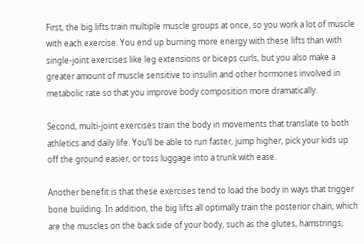First, the big lifts train multiple muscle groups at once, so you work a lot of muscle with each exercise. You end up burning more energy with these lifts than with single-joint exercises like leg extensions or biceps curls, but you also make a greater amount of muscle sensitive to insulin and other hormones involved in metabolic rate so that you improve body composition more dramatically.

Second, multi-joint exercises train the body in movements that translate to both athletics and daily life. You’ll be able to run faster, jump higher, pick your kids up off the ground easier, or toss luggage into a trunk with ease.

Another benefit is that these exercises tend to load the body in ways that trigger bone building. In addition, the big lifts all optimally train the posterior chain, which are the muscles on the back side of your body, such as the glutes, hamstrings,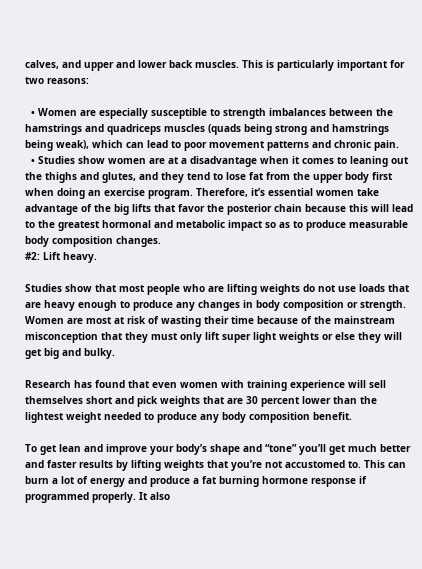calves, and upper and lower back muscles. This is particularly important for two reasons:

  • Women are especially susceptible to strength imbalances between the hamstrings and quadriceps muscles (quads being strong and hamstrings being weak), which can lead to poor movement patterns and chronic pain.
  • Studies show women are at a disadvantage when it comes to leaning out the thighs and glutes, and they tend to lose fat from the upper body first when doing an exercise program. Therefore, it’s essential women take advantage of the big lifts that favor the posterior chain because this will lead to the greatest hormonal and metabolic impact so as to produce measurable body composition changes.
#2: Lift heavy.

Studies show that most people who are lifting weights do not use loads that are heavy enough to produce any changes in body composition or strength. Women are most at risk of wasting their time because of the mainstream misconception that they must only lift super light weights or else they will get big and bulky.

Research has found that even women with training experience will sell themselves short and pick weights that are 30 percent lower than the lightest weight needed to produce any body composition benefit.

To get lean and improve your body’s shape and “tone” you’ll get much better and faster results by lifting weights that you’re not accustomed to. This can burn a lot of energy and produce a fat burning hormone response if programmed properly. It also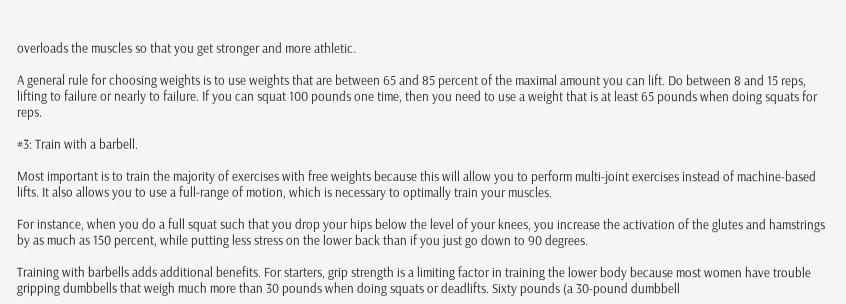overloads the muscles so that you get stronger and more athletic.

A general rule for choosing weights is to use weights that are between 65 and 85 percent of the maximal amount you can lift. Do between 8 and 15 reps, lifting to failure or nearly to failure. If you can squat 100 pounds one time, then you need to use a weight that is at least 65 pounds when doing squats for reps.

#3: Train with a barbell.

Most important is to train the majority of exercises with free weights because this will allow you to perform multi-joint exercises instead of machine-based lifts. It also allows you to use a full-range of motion, which is necessary to optimally train your muscles.

For instance, when you do a full squat such that you drop your hips below the level of your knees, you increase the activation of the glutes and hamstrings by as much as 150 percent, while putting less stress on the lower back than if you just go down to 90 degrees.

Training with barbells adds additional benefits. For starters, grip strength is a limiting factor in training the lower body because most women have trouble gripping dumbbells that weigh much more than 30 pounds when doing squats or deadlifts. Sixty pounds (a 30-pound dumbbell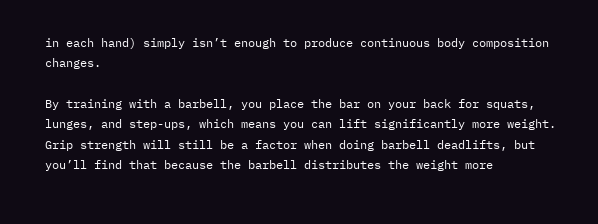in each hand) simply isn’t enough to produce continuous body composition changes.

By training with a barbell, you place the bar on your back for squats, lunges, and step-ups, which means you can lift significantly more weight. Grip strength will still be a factor when doing barbell deadlifts, but you’ll find that because the barbell distributes the weight more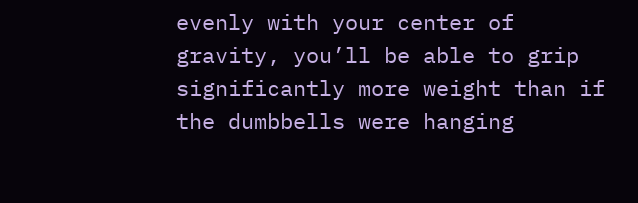evenly with your center of gravity, you’ll be able to grip significantly more weight than if the dumbbells were hanging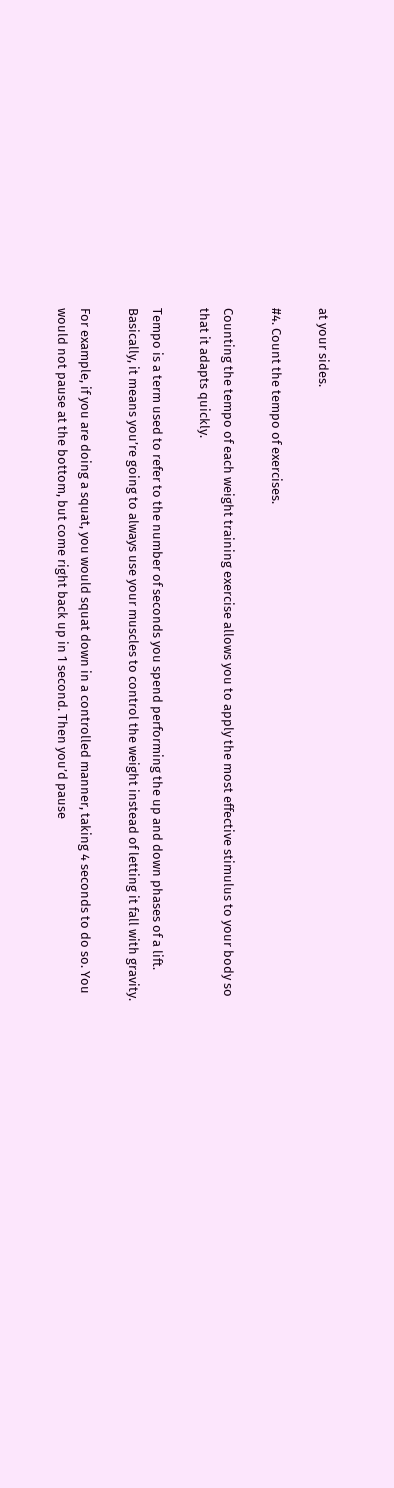at your sides.

#4. Count the tempo of exercises.

Counting the tempo of each weight training exercise allows you to apply the most effective stimulus to your body so that it adapts quickly.

Tempo is a term used to refer to the number of seconds you spend performing the up and down phases of a lift. Basically, it means you’re going to always use your muscles to control the weight instead of letting it fall with gravity.

For example, if you are doing a squat, you would squat down in a controlled manner, taking 4 seconds to do so. You would not pause at the bottom, but come right back up in 1 second. Then you’d pause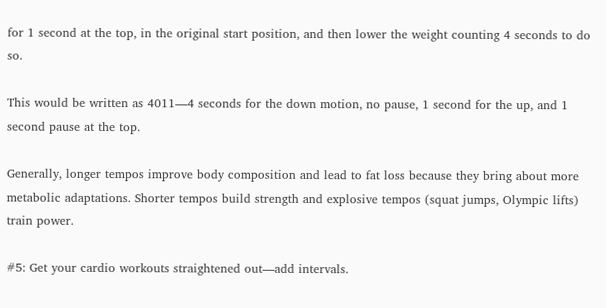for 1 second at the top, in the original start position, and then lower the weight counting 4 seconds to do so.

This would be written as 4011—4 seconds for the down motion, no pause, 1 second for the up, and 1 second pause at the top.

Generally, longer tempos improve body composition and lead to fat loss because they bring about more metabolic adaptations. Shorter tempos build strength and explosive tempos (squat jumps, Olympic lifts) train power.

#5: Get your cardio workouts straightened out—add intervals.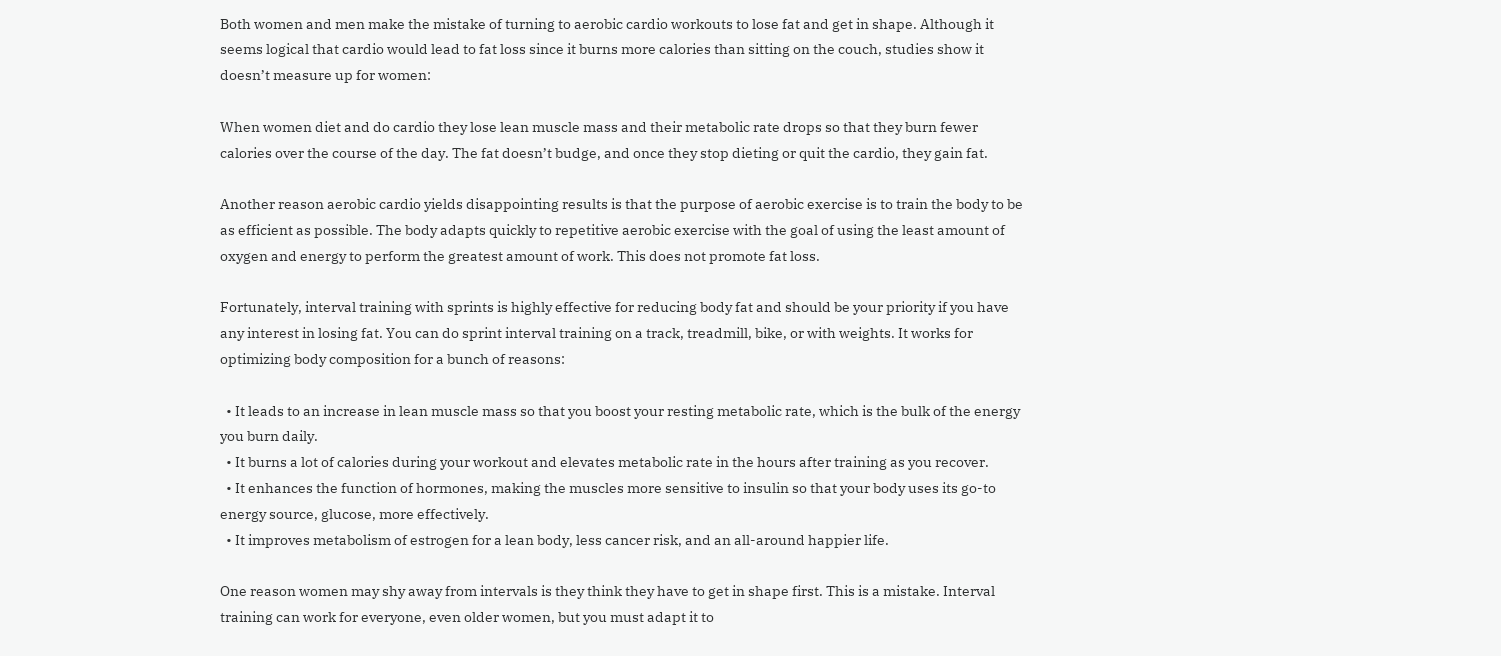Both women and men make the mistake of turning to aerobic cardio workouts to lose fat and get in shape. Although it seems logical that cardio would lead to fat loss since it burns more calories than sitting on the couch, studies show it doesn’t measure up for women:

When women diet and do cardio they lose lean muscle mass and their metabolic rate drops so that they burn fewer calories over the course of the day. The fat doesn’t budge, and once they stop dieting or quit the cardio, they gain fat.

Another reason aerobic cardio yields disappointing results is that the purpose of aerobic exercise is to train the body to be as efficient as possible. The body adapts quickly to repetitive aerobic exercise with the goal of using the least amount of oxygen and energy to perform the greatest amount of work. This does not promote fat loss.

Fortunately, interval training with sprints is highly effective for reducing body fat and should be your priority if you have any interest in losing fat. You can do sprint interval training on a track, treadmill, bike, or with weights. It works for optimizing body composition for a bunch of reasons:

  • It leads to an increase in lean muscle mass so that you boost your resting metabolic rate, which is the bulk of the energy you burn daily.
  • It burns a lot of calories during your workout and elevates metabolic rate in the hours after training as you recover.
  • It enhances the function of hormones, making the muscles more sensitive to insulin so that your body uses its go-to energy source, glucose, more effectively.
  • It improves metabolism of estrogen for a lean body, less cancer risk, and an all-around happier life.

One reason women may shy away from intervals is they think they have to get in shape first. This is a mistake. Interval training can work for everyone, even older women, but you must adapt it to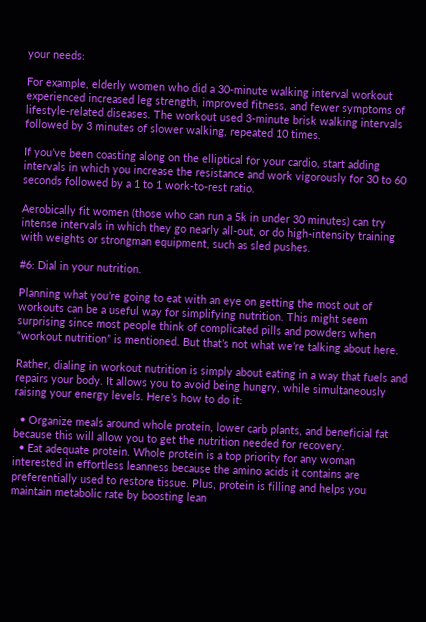your needs:

For example, elderly women who did a 30-minute walking interval workout experienced increased leg strength, improved fitness, and fewer symptoms of lifestyle-related diseases. The workout used 3-minute brisk walking intervals followed by 3 minutes of slower walking, repeated 10 times.

If you’ve been coasting along on the elliptical for your cardio, start adding intervals in which you increase the resistance and work vigorously for 30 to 60 seconds followed by a 1 to 1 work-to-rest ratio.

Aerobically fit women (those who can run a 5k in under 30 minutes) can try intense intervals in which they go nearly all-out, or do high-intensity training with weights or strongman equipment, such as sled pushes.

#6: Dial in your nutrition.

Planning what you’re going to eat with an eye on getting the most out of workouts can be a useful way for simplifying nutrition. This might seem surprising since most people think of complicated pills and powders when “workout nutrition” is mentioned. But that’s not what we’re talking about here.

Rather, dialing in workout nutrition is simply about eating in a way that fuels and repairs your body. It allows you to avoid being hungry, while simultaneously raising your energy levels. Here’s how to do it:

  • Organize meals around whole protein, lower carb plants, and beneficial fat because this will allow you to get the nutrition needed for recovery.
  • Eat adequate protein. Whole protein is a top priority for any woman interested in effortless leanness because the amino acids it contains are preferentially used to restore tissue. Plus, protein is filling and helps you maintain metabolic rate by boosting lean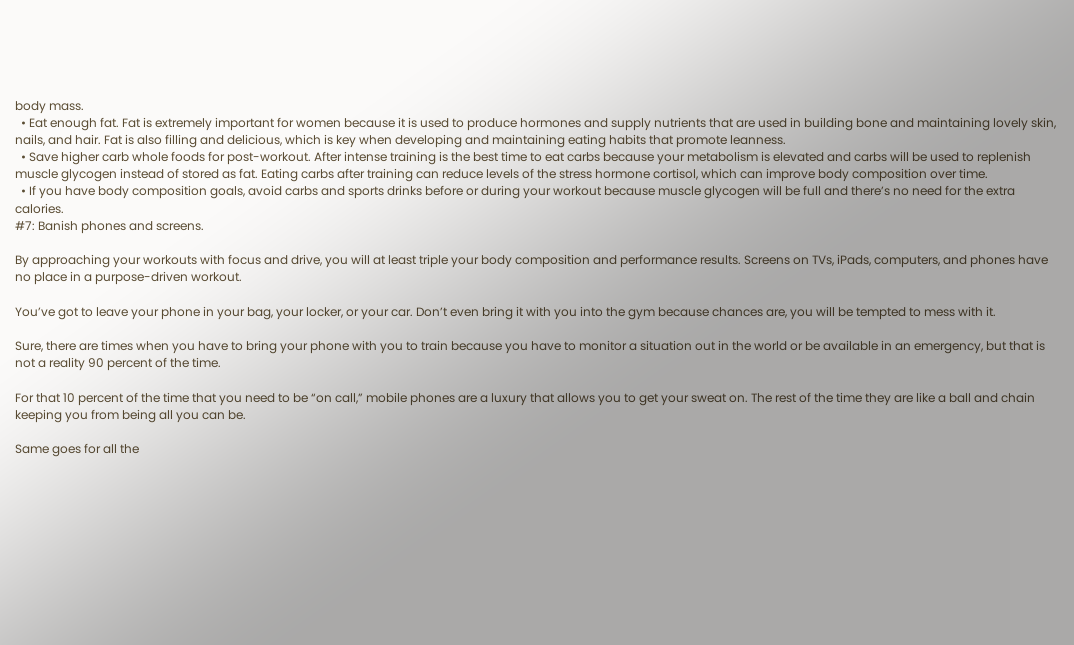body mass.
  • Eat enough fat. Fat is extremely important for women because it is used to produce hormones and supply nutrients that are used in building bone and maintaining lovely skin, nails, and hair. Fat is also filling and delicious, which is key when developing and maintaining eating habits that promote leanness.
  • Save higher carb whole foods for post-workout. After intense training is the best time to eat carbs because your metabolism is elevated and carbs will be used to replenish muscle glycogen instead of stored as fat. Eating carbs after training can reduce levels of the stress hormone cortisol, which can improve body composition over time.
  • If you have body composition goals, avoid carbs and sports drinks before or during your workout because muscle glycogen will be full and there’s no need for the extra calories.
#7: Banish phones and screens.

By approaching your workouts with focus and drive, you will at least triple your body composition and performance results. Screens on TVs, iPads, computers, and phones have no place in a purpose-driven workout.

You’ve got to leave your phone in your bag, your locker, or your car. Don’t even bring it with you into the gym because chances are, you will be tempted to mess with it.

Sure, there are times when you have to bring your phone with you to train because you have to monitor a situation out in the world or be available in an emergency, but that is not a reality 90 percent of the time.

For that 10 percent of the time that you need to be “on call,” mobile phones are a luxury that allows you to get your sweat on. The rest of the time they are like a ball and chain keeping you from being all you can be.

Same goes for all the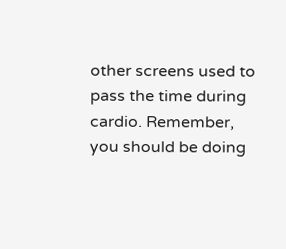other screens used to pass the time during cardio. Remember, you should be doing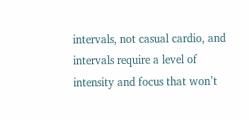intervals, not casual cardio, and intervals require a level of intensity and focus that won’t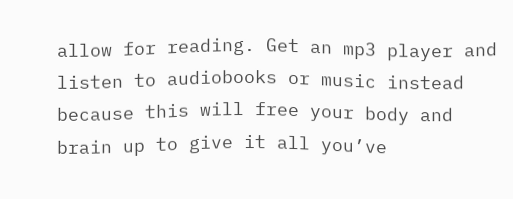allow for reading. Get an mp3 player and listen to audiobooks or music instead because this will free your body and brain up to give it all you’ve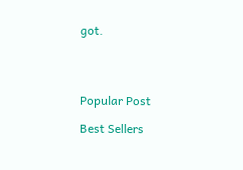got.




Popular Post

Best Sellers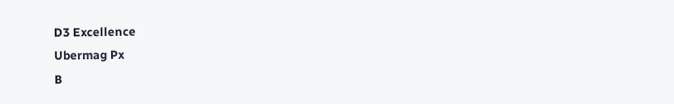D3 Excellence
Ubermag Px
B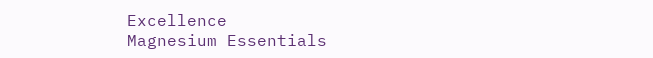Excellence
Magnesium Essentials